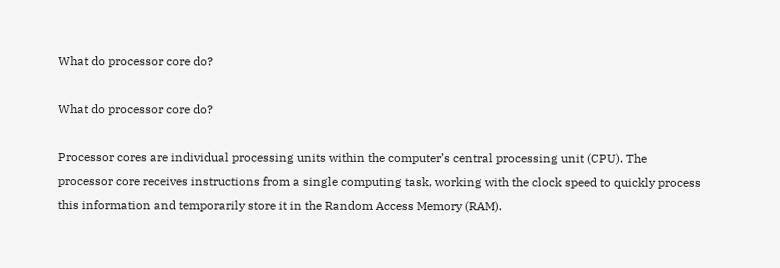What do processor core do?

What do processor core do?

Processor cores are individual processing units within the computer’s central processing unit (CPU). The processor core receives instructions from a single computing task, working with the clock speed to quickly process this information and temporarily store it in the Random Access Memory (RAM).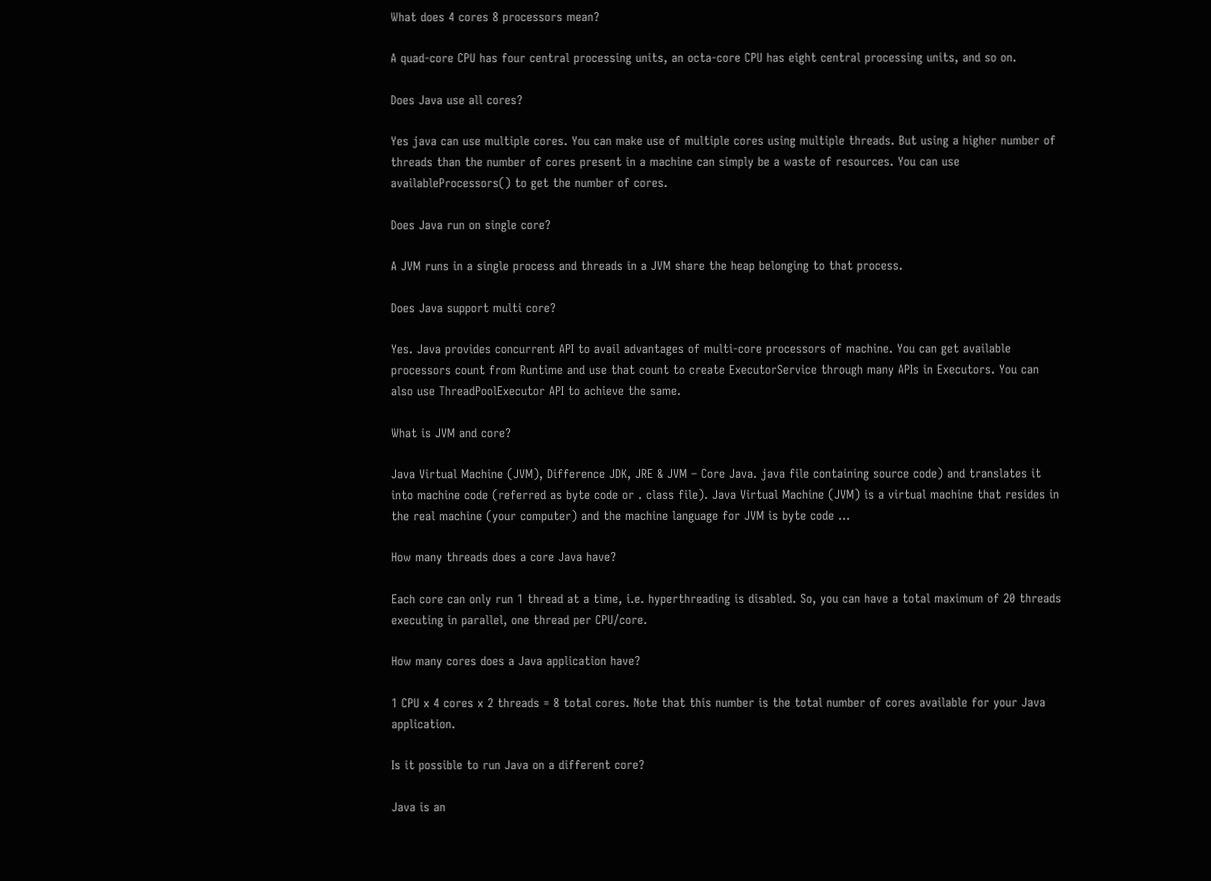What does 4 cores 8 processors mean?

A quad-core CPU has four central processing units, an octa-core CPU has eight central processing units, and so on.

Does Java use all cores?

Yes java can use multiple cores. You can make use of multiple cores using multiple threads. But using a higher number of threads than the number of cores present in a machine can simply be a waste of resources. You can use availableProcessors() to get the number of cores.

Does Java run on single core?

A JVM runs in a single process and threads in a JVM share the heap belonging to that process.

Does Java support multi core?

Yes. Java provides concurrent API to avail advantages of multi-core processors of machine. You can get available processors count from Runtime and use that count to create ExecutorService through many APIs in Executors. You can also use ThreadPoolExecutor API to achieve the same.

What is JVM and core?

Java Virtual Machine (JVM), Difference JDK, JRE & JVM – Core Java. java file containing source code) and translates it into machine code (referred as byte code or . class file). Java Virtual Machine (JVM) is a virtual machine that resides in the real machine (your computer) and the machine language for JVM is byte code …

How many threads does a core Java have?

Each core can only run 1 thread at a time, i.e. hyperthreading is disabled. So, you can have a total maximum of 20 threads executing in parallel, one thread per CPU/core.

How many cores does a Java application have?

1 CPU x 4 cores x 2 threads = 8 total cores. Note that this number is the total number of cores available for your Java application.

Is it possible to run Java on a different core?

Java is an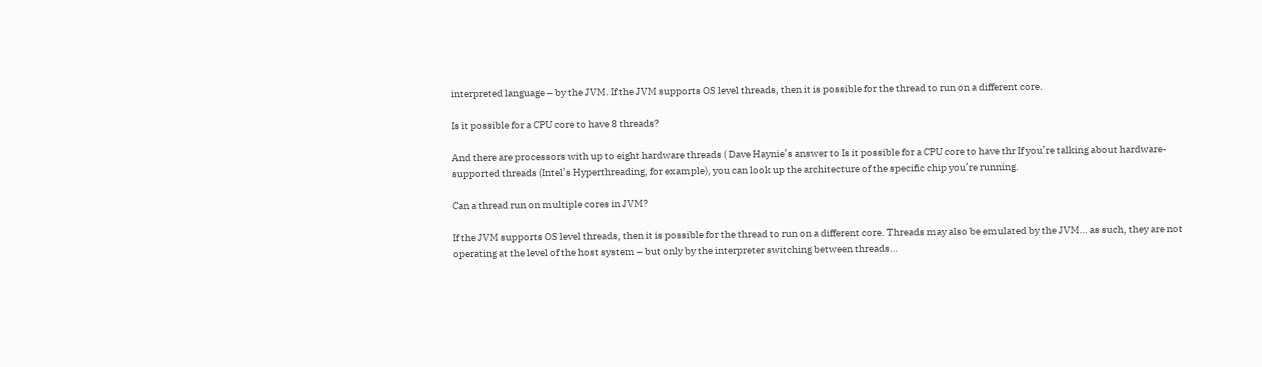interpreted language – by the JVM. If the JVM supports OS level threads, then it is possible for the thread to run on a different core.

Is it possible for a CPU core to have 8 threads?

And there are processors with up to eight hardware threads ( Dave Haynie’s answer to Is it possible for a CPU core to have thr If you’re talking about hardware-supported threads (Intel’s Hyperthreading, for example), you can look up the architecture of the specific chip you’re running.

Can a thread run on multiple cores in JVM?

If the JVM supports OS level threads, then it is possible for the thread to run on a different core. Threads may also be emulated by the JVM… as such, they are not operating at the level of the host system – but only by the interpreter switching between threads…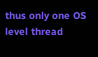thus only one OS level thread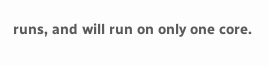runs, and will run on only one core.